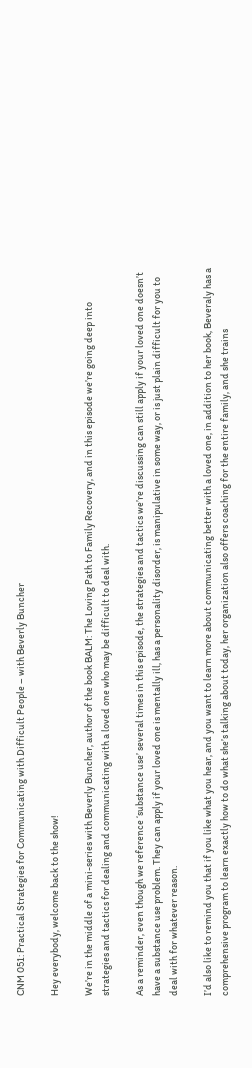CNM 051: Practical Strategies for Communicating with Difficult People – with Beverly Buncher

Hey everybody, welcome back to the show!

We’re in the middle of a mini-series with Beverly Buncher, author of the book BALM: The Loving Path to Family Recovery, and in this episode we’re going deep into strategies and tactics for dealing and communicating with a loved one who may be difficult to deal with.

As a reminder, even though we reference ‘substance use’ several times in this episode, the strategies and tactics we’re discussing can still apply if your loved one doesn’t have a substance use problem. They can apply if your loved one is mentally ill, has a personality disorder, is manipulative in some way, or is just plain difficult for you to deal with for whatever reason.

I’d also like to remind you that if you like what you hear, and you want to learn more about communicating better with a loved one, in addition to her book, Beveraly has a comprehensive program to learn exactly how to do what she’s talking about today, her organization also offers coaching for the entire family, and she trains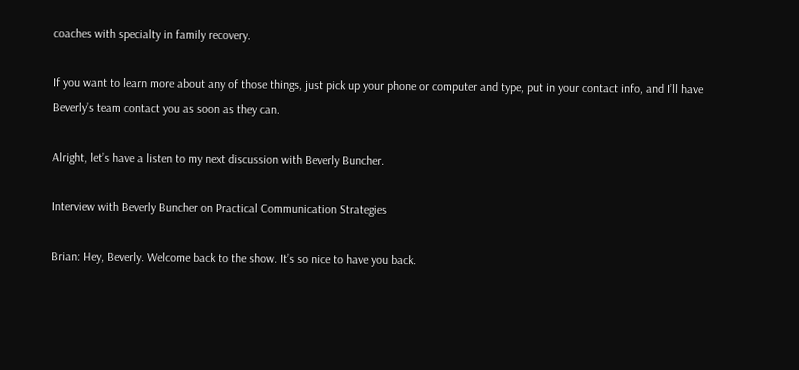coaches with specialty in family recovery.

If you want to learn more about any of those things, just pick up your phone or computer and type, put in your contact info, and I’ll have Beverly’s team contact you as soon as they can.

Alright, let’s have a listen to my next discussion with Beverly Buncher.

Interview with Beverly Buncher on Practical Communication Strategies

Brian: Hey, Beverly. Welcome back to the show. It’s so nice to have you back.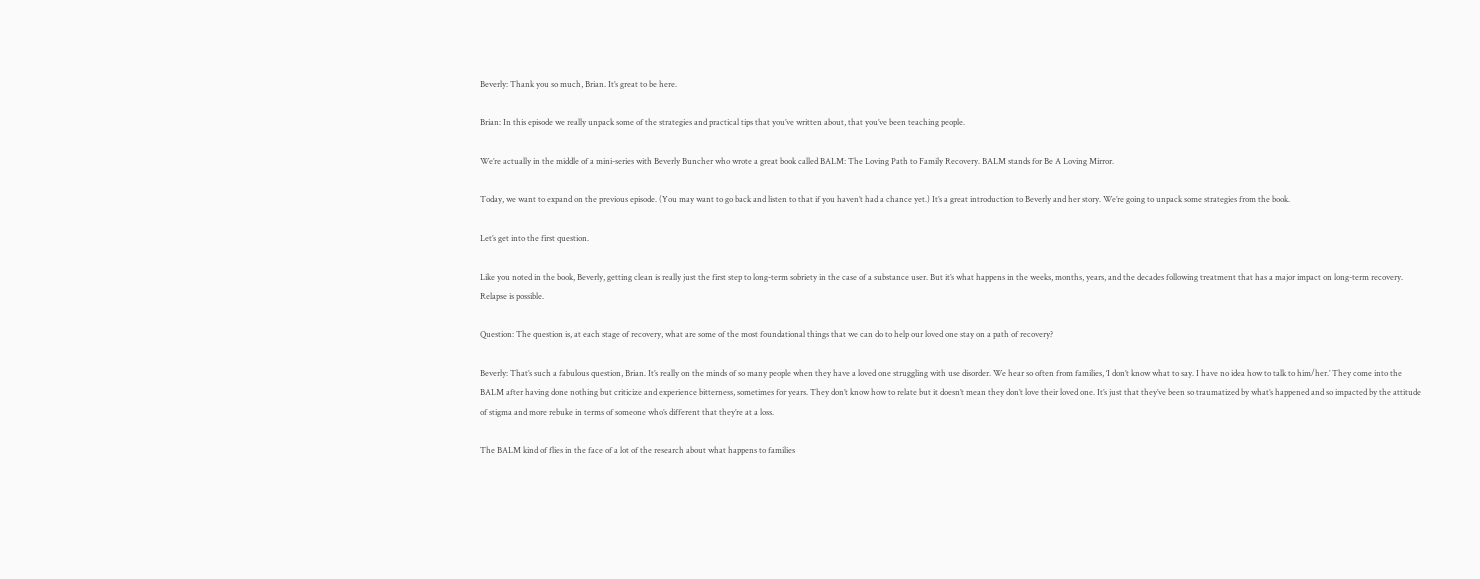Beverly: Thank you so much, Brian. It’s great to be here.

Brian: In this episode we really unpack some of the strategies and practical tips that you’ve written about, that you’ve been teaching people.

We’re actually in the middle of a mini-series with Beverly Buncher who wrote a great book called BALM: The Loving Path to Family Recovery. BALM stands for Be A Loving Mirror.

Today, we want to expand on the previous episode. (You may want to go back and listen to that if you haven’t had a chance yet.) It’s a great introduction to Beverly and her story. We’re going to unpack some strategies from the book.

Let’s get into the first question.

Like you noted in the book, Beverly, getting clean is really just the first step to long-term sobriety in the case of a substance user. But it’s what happens in the weeks, months, years, and the decades following treatment that has a major impact on long-term recovery. Relapse is possible.

Question: The question is, at each stage of recovery, what are some of the most foundational things that we can do to help our loved one stay on a path of recovery?

Beverly: That’s such a fabulous question, Brian. It’s really on the minds of so many people when they have a loved one struggling with use disorder. We hear so often from families, ‘I don’t know what to say. I have no idea how to talk to him/her.’ They come into the BALM after having done nothing but criticize and experience bitterness, sometimes for years. They don’t know how to relate but it doesn’t mean they don’t love their loved one. It’s just that they’ve been so traumatized by what’s happened and so impacted by the attitude of stigma and more rebuke in terms of someone who’s different that they’re at a loss.

The BALM kind of flies in the face of a lot of the research about what happens to families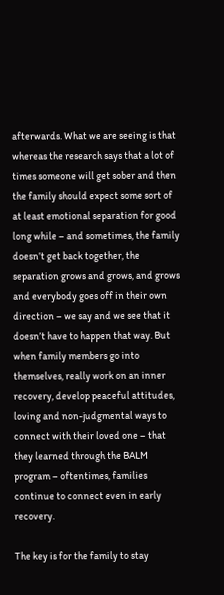afterwards. What we are seeing is that whereas the research says that a lot of times someone will get sober and then the family should expect some sort of at least emotional separation for good long while – and sometimes, the family doesn’t get back together, the separation grows and grows, and grows and everybody goes off in their own direction – we say and we see that it doesn’t have to happen that way. But when family members go into themselves, really work on an inner recovery, develop peaceful attitudes, loving and non-judgmental ways to connect with their loved one – that they learned through the BALM program – oftentimes, families continue to connect even in early recovery.

The key is for the family to stay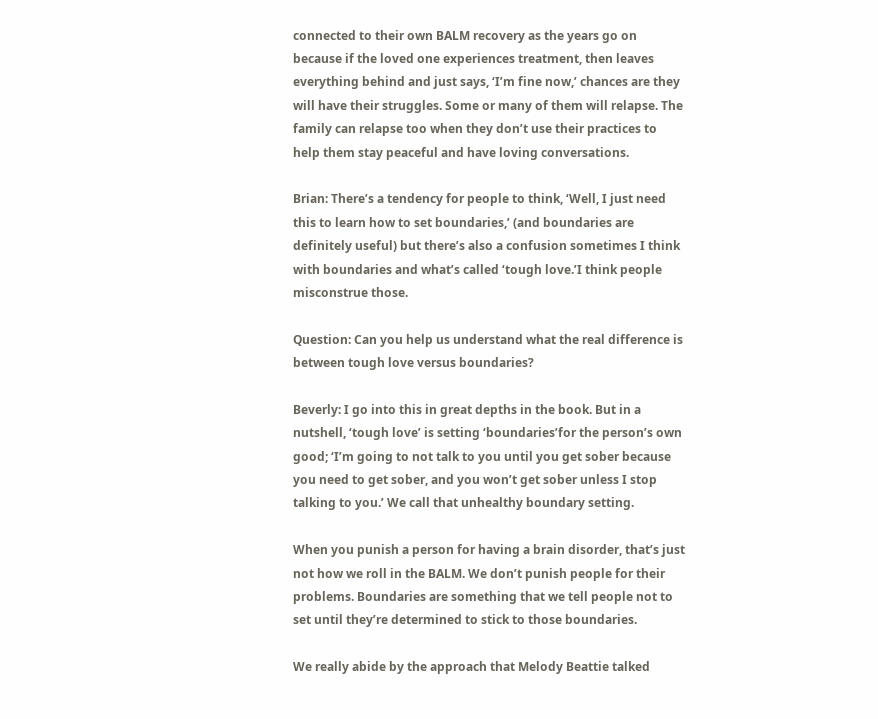connected to their own BALM recovery as the years go on because if the loved one experiences treatment, then leaves everything behind and just says, ‘I’m fine now,’ chances are they will have their struggles. Some or many of them will relapse. The family can relapse too when they don’t use their practices to help them stay peaceful and have loving conversations.

Brian: There’s a tendency for people to think, ‘Well, I just need this to learn how to set boundaries,’ (and boundaries are definitely useful) but there’s also a confusion sometimes I think with boundaries and what’s called ‘tough love.’I think people misconstrue those.

Question: Can you help us understand what the real difference is between tough love versus boundaries?

Beverly: I go into this in great depths in the book. But in a nutshell, ‘tough love’ is setting ‘boundaries’for the person’s own good; ‘I’m going to not talk to you until you get sober because you need to get sober, and you won’t get sober unless I stop talking to you.’ We call that unhealthy boundary setting.

When you punish a person for having a brain disorder, that’s just not how we roll in the BALM. We don’t punish people for their problems. Boundaries are something that we tell people not to set until they’re determined to stick to those boundaries.

We really abide by the approach that Melody Beattie talked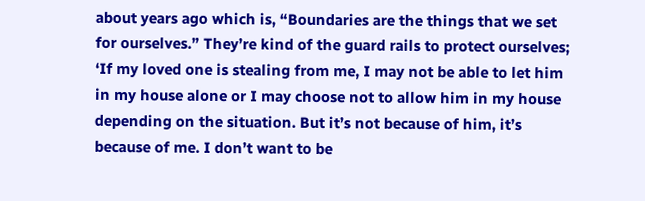about years ago which is, “Boundaries are the things that we set for ourselves.” They’re kind of the guard rails to protect ourselves; ‘If my loved one is stealing from me, I may not be able to let him in my house alone or I may choose not to allow him in my house depending on the situation. But it’s not because of him, it’s because of me. I don’t want to be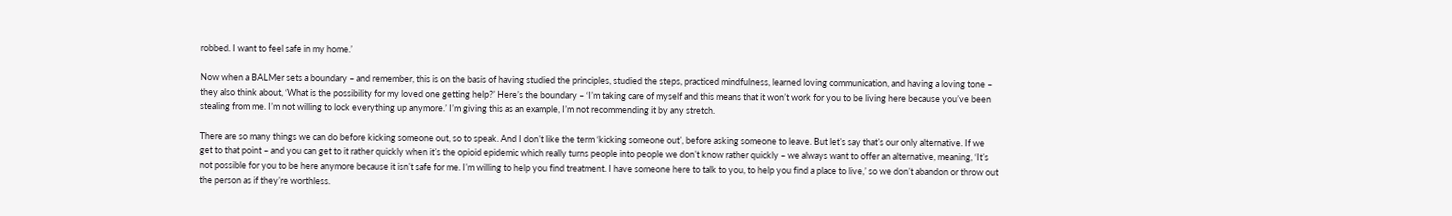robbed. I want to feel safe in my home.’

Now when a BALMer sets a boundary – and remember, this is on the basis of having studied the principles, studied the steps, practiced mindfulness, learned loving communication, and having a loving tone – they also think about, ‘What is the possibility for my loved one getting help?’ Here’s the boundary – ‘I’m taking care of myself and this means that it won’t work for you to be living here because you’ve been stealing from me. I’m not willing to lock everything up anymore.’ I’m giving this as an example, I’m not recommending it by any stretch.

There are so many things we can do before kicking someone out, so to speak. And I don’t like the term ‘kicking someone out’, before asking someone to leave. But let’s say that’s our only alternative. If we get to that point – and you can get to it rather quickly when it’s the opioid epidemic which really turns people into people we don’t know rather quickly – we always want to offer an alternative, meaning, ‘It’s not possible for you to be here anymore because it isn’t safe for me. I’m willing to help you find treatment. I have someone here to talk to you, to help you find a place to live,’ so we don’t abandon or throw out the person as if they’re worthless.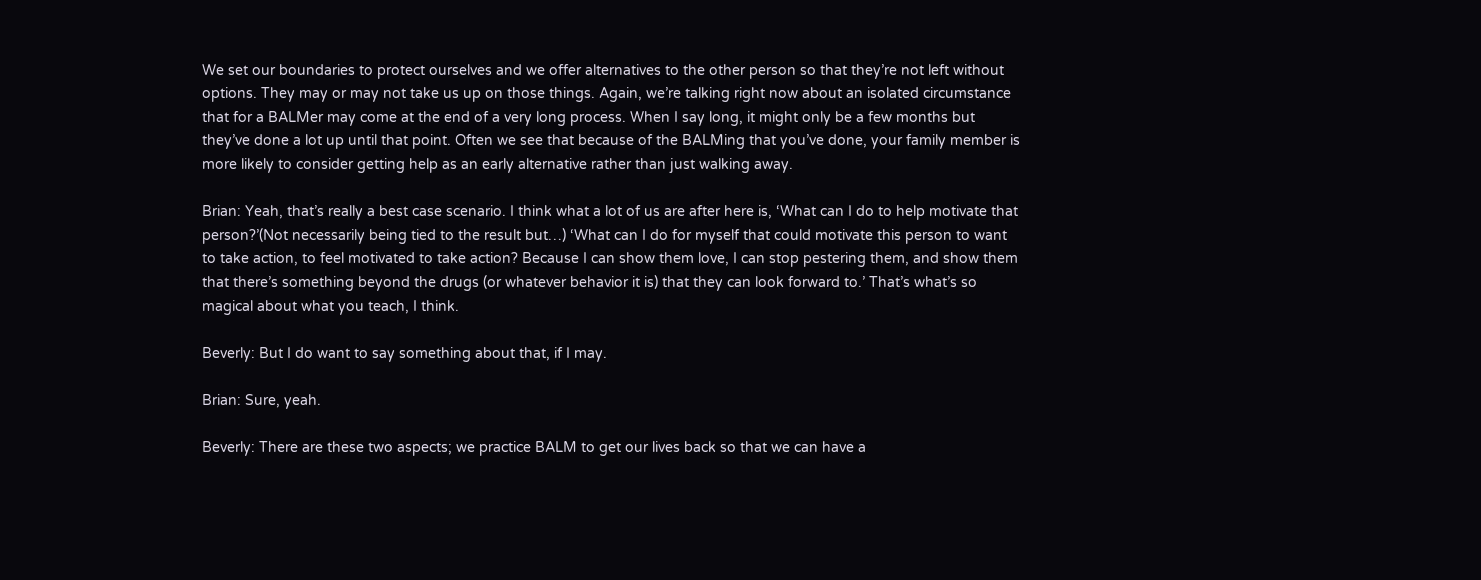We set our boundaries to protect ourselves and we offer alternatives to the other person so that they’re not left without options. They may or may not take us up on those things. Again, we’re talking right now about an isolated circumstance that for a BALMer may come at the end of a very long process. When I say long, it might only be a few months but they’ve done a lot up until that point. Often we see that because of the BALMing that you’ve done, your family member is more likely to consider getting help as an early alternative rather than just walking away.

Brian: Yeah, that’s really a best case scenario. I think what a lot of us are after here is, ‘What can I do to help motivate that person?’(Not necessarily being tied to the result but…) ‘What can I do for myself that could motivate this person to want to take action, to feel motivated to take action? Because I can show them love, I can stop pestering them, and show them that there’s something beyond the drugs (or whatever behavior it is) that they can look forward to.’ That’s what’s so magical about what you teach, I think.

Beverly: But I do want to say something about that, if I may.

Brian: Sure, yeah.

Beverly: There are these two aspects; we practice BALM to get our lives back so that we can have a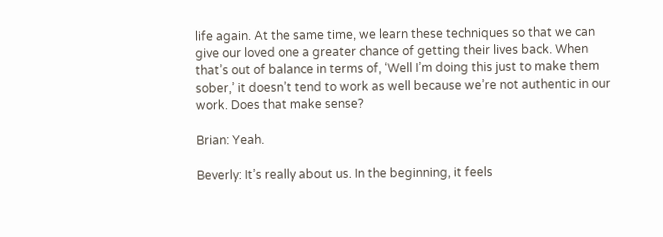life again. At the same time, we learn these techniques so that we can give our loved one a greater chance of getting their lives back. When that’s out of balance in terms of, ‘Well I’m doing this just to make them sober,’ it doesn’t tend to work as well because we’re not authentic in our work. Does that make sense?

Brian: Yeah.

Beverly: It’s really about us. In the beginning, it feels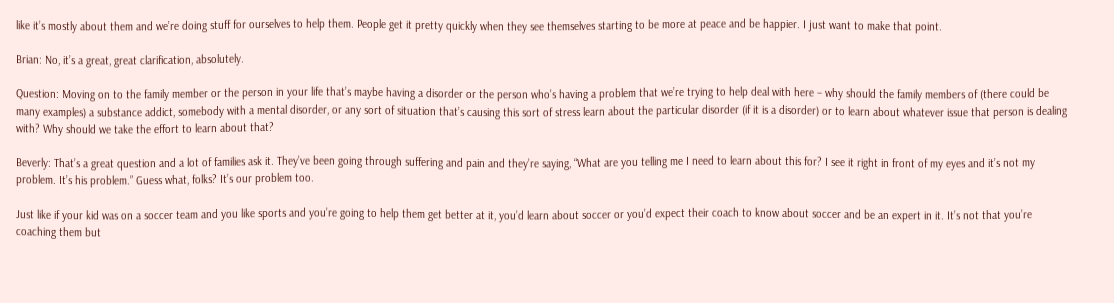like it’s mostly about them and we’re doing stuff for ourselves to help them. People get it pretty quickly when they see themselves starting to be more at peace and be happier. I just want to make that point.

Brian: No, it’s a great, great clarification, absolutely.

Question: Moving on to the family member or the person in your life that’s maybe having a disorder or the person who’s having a problem that we’re trying to help deal with here – why should the family members of (there could be many examples) a substance addict, somebody with a mental disorder, or any sort of situation that’s causing this sort of stress learn about the particular disorder (if it is a disorder) or to learn about whatever issue that person is dealing with? Why should we take the effort to learn about that?

Beverly: That’s a great question and a lot of families ask it. They’ve been going through suffering and pain and they’re saying, “What are you telling me I need to learn about this for? I see it right in front of my eyes and it’s not my problem. It’s his problem.” Guess what, folks? It’s our problem too.

Just like if your kid was on a soccer team and you like sports and you’re going to help them get better at it, you’d learn about soccer or you’d expect their coach to know about soccer and be an expert in it. It’s not that you’re coaching them but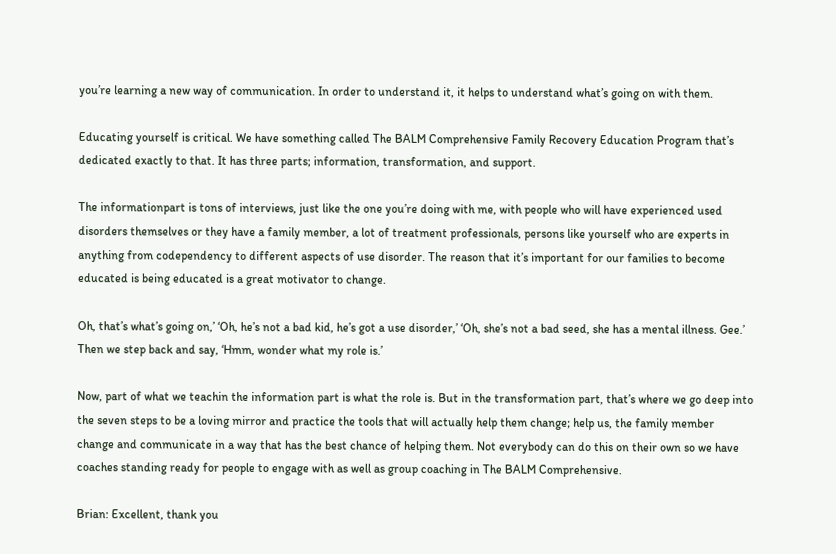you’re learning a new way of communication. In order to understand it, it helps to understand what’s going on with them.

Educating yourself is critical. We have something called The BALM Comprehensive Family Recovery Education Program that’s dedicated exactly to that. It has three parts; information, transformation, and support.

The informationpart is tons of interviews, just like the one you’re doing with me, with people who will have experienced used disorders themselves or they have a family member, a lot of treatment professionals, persons like yourself who are experts in anything from codependency to different aspects of use disorder. The reason that it’s important for our families to become educated is being educated is a great motivator to change.

Oh, that’s what’s going on,’ ‘Oh, he’s not a bad kid, he’s got a use disorder,’ ‘Oh, she’s not a bad seed, she has a mental illness. Gee.’ Then we step back and say, ‘Hmm, wonder what my role is.’

Now, part of what we teachin the information part is what the role is. But in the transformation part, that’s where we go deep into the seven steps to be a loving mirror and practice the tools that will actually help them change; help us, the family member change and communicate in a way that has the best chance of helping them. Not everybody can do this on their own so we have coaches standing ready for people to engage with as well as group coaching in The BALM Comprehensive.

Brian: Excellent, thank you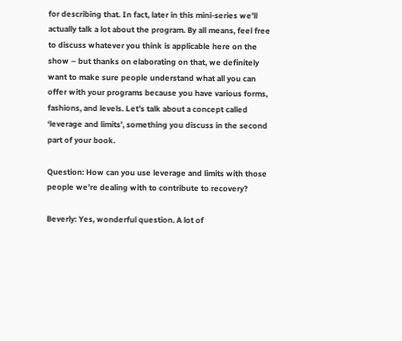for describing that. In fact, later in this mini-series we’ll actually talk a lot about the program. By all means, feel free to discuss whatever you think is applicable here on the show – but thanks on elaborating on that, we definitely want to make sure people understand what all you can offer with your programs because you have various forms, fashions, and levels. Let’s talk about a concept called ‘leverage and limits’, something you discuss in the second part of your book.

Question: How can you use leverage and limits with those people we’re dealing with to contribute to recovery?

Beverly: Yes, wonderful question. A lot of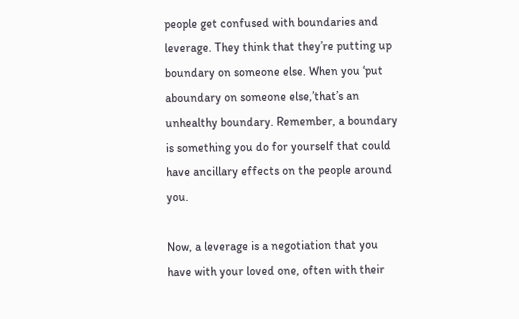people get confused with boundaries and leverage. They think that they’re putting up boundary on someone else. When you ‘put aboundary on someone else,’that’s an unhealthy boundary. Remember, a boundary is something you do for yourself that could have ancillary effects on the people around you.

Now, a leverage is a negotiation that you have with your loved one, often with their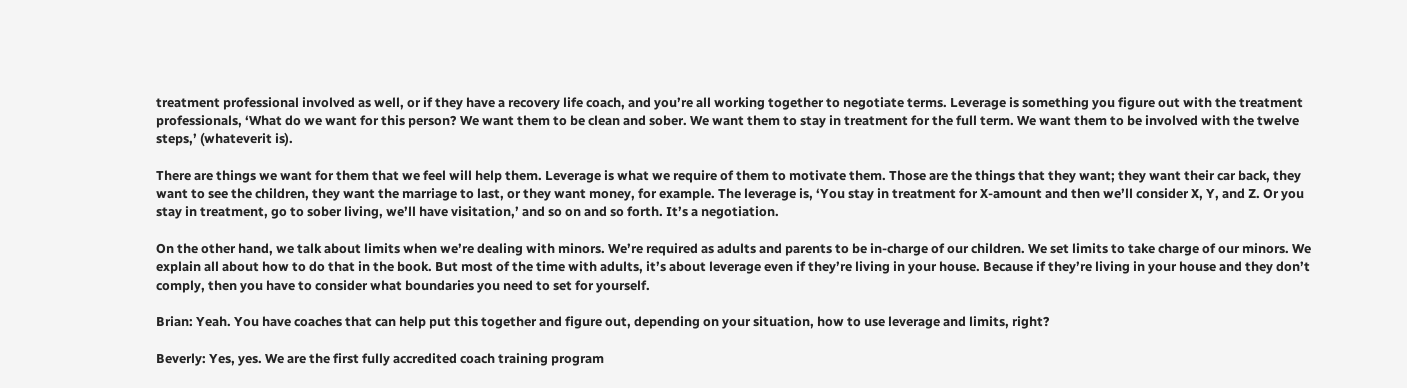treatment professional involved as well, or if they have a recovery life coach, and you’re all working together to negotiate terms. Leverage is something you figure out with the treatment professionals, ‘What do we want for this person? We want them to be clean and sober. We want them to stay in treatment for the full term. We want them to be involved with the twelve steps,’ (whateverit is).

There are things we want for them that we feel will help them. Leverage is what we require of them to motivate them. Those are the things that they want; they want their car back, they want to see the children, they want the marriage to last, or they want money, for example. The leverage is, ‘You stay in treatment for X-amount and then we’ll consider X, Y, and Z. Or you stay in treatment, go to sober living, we’ll have visitation,’ and so on and so forth. It’s a negotiation.

On the other hand, we talk about limits when we’re dealing with minors. We’re required as adults and parents to be in-charge of our children. We set limits to take charge of our minors. We explain all about how to do that in the book. But most of the time with adults, it’s about leverage even if they’re living in your house. Because if they’re living in your house and they don’t comply, then you have to consider what boundaries you need to set for yourself.

Brian: Yeah. You have coaches that can help put this together and figure out, depending on your situation, how to use leverage and limits, right?

Beverly: Yes, yes. We are the first fully accredited coach training program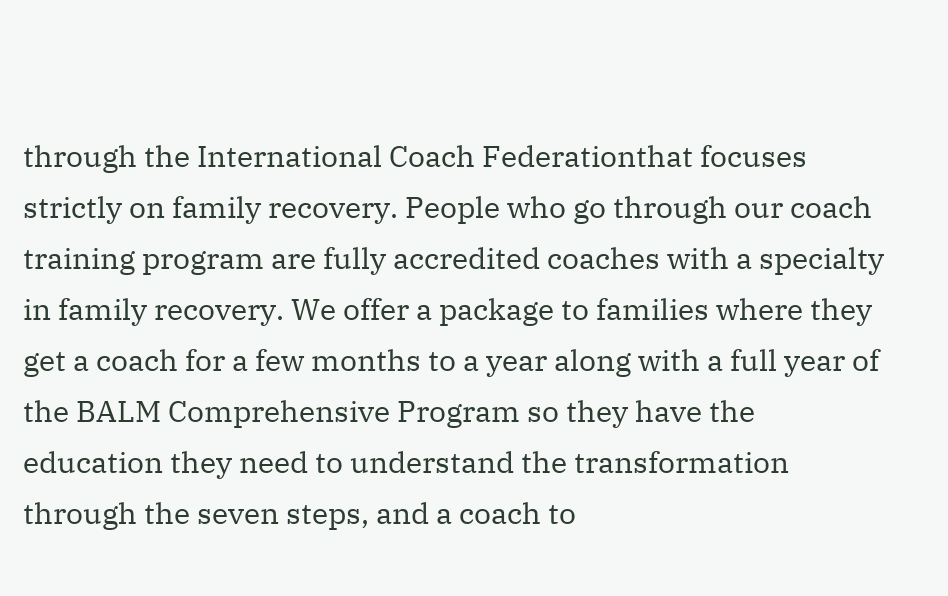through the International Coach Federationthat focuses strictly on family recovery. People who go through our coach training program are fully accredited coaches with a specialty in family recovery. We offer a package to families where they get a coach for a few months to a year along with a full year of the BALM Comprehensive Program so they have the education they need to understand the transformation through the seven steps, and a coach to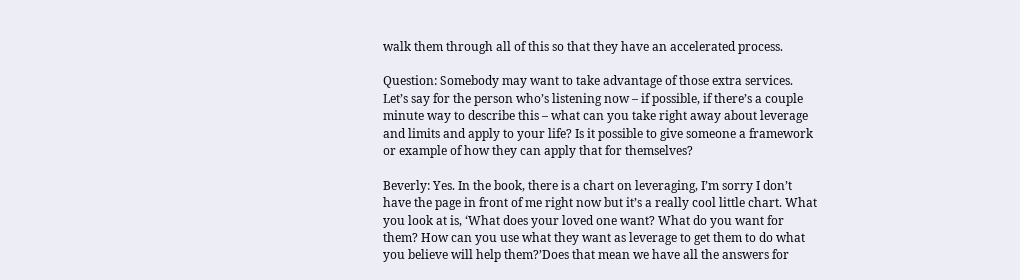walk them through all of this so that they have an accelerated process.

Question: Somebody may want to take advantage of those extra services. Let’s say for the person who’s listening now – if possible, if there’s a couple minute way to describe this – what can you take right away about leverage and limits and apply to your life? Is it possible to give someone a framework or example of how they can apply that for themselves?

Beverly: Yes. In the book, there is a chart on leveraging, I’m sorry I don’t have the page in front of me right now but it’s a really cool little chart. What you look at is, ‘What does your loved one want? What do you want for them? How can you use what they want as leverage to get them to do what you believe will help them?’Does that mean we have all the answers for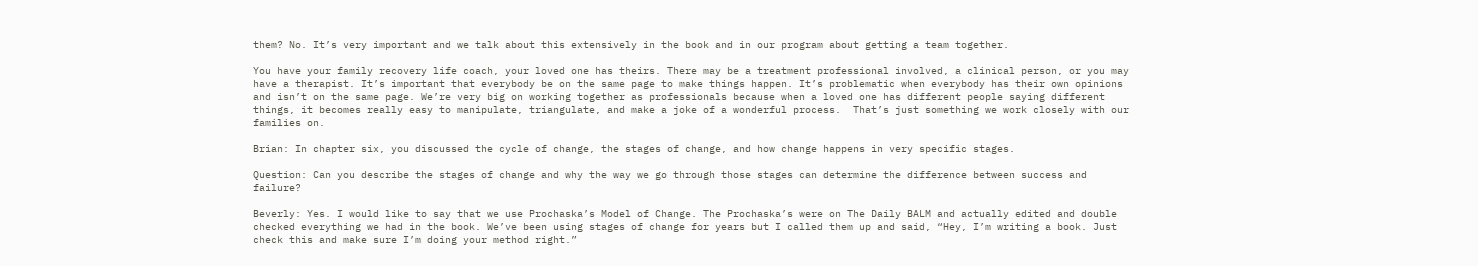them? No. It’s very important and we talk about this extensively in the book and in our program about getting a team together.

You have your family recovery life coach, your loved one has theirs. There may be a treatment professional involved, a clinical person, or you may have a therapist. It’s important that everybody be on the same page to make things happen. It’s problematic when everybody has their own opinions and isn’t on the same page. We’re very big on working together as professionals because when a loved one has different people saying different things, it becomes really easy to manipulate, triangulate, and make a joke of a wonderful process.  That’s just something we work closely with our families on.

Brian: In chapter six, you discussed the cycle of change, the stages of change, and how change happens in very specific stages.

Question: Can you describe the stages of change and why the way we go through those stages can determine the difference between success and failure?

Beverly: Yes. I would like to say that we use Prochaska’s Model of Change. The Prochaska’s were on The Daily BALM and actually edited and double checked everything we had in the book. We’ve been using stages of change for years but I called them up and said, “Hey, I’m writing a book. Just check this and make sure I’m doing your method right.”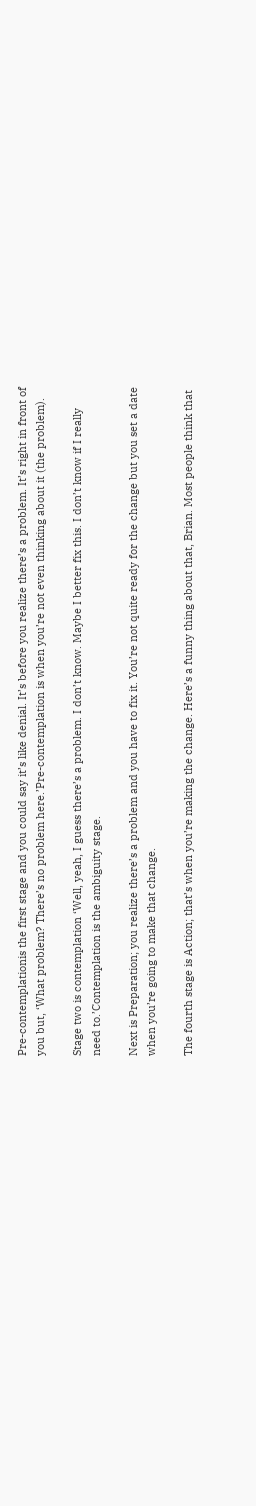Pre-contemplationis the first stage and you could say it’s like denial. It’s before you realize there’s a problem. It’s right in front of you but, ‘What problem? There’s no problem here.’Pre-contemplation is when you’re not even thinking about it (the problem).

Stage two is contemplation ‘Well, yeah, I guess there’s a problem. I don’t know. Maybe I better fix this. I don’t know if I really need to.’Contemplation is the ambiguity stage.

Next is Preparation; you realize there’s a problem and you have to fix it. You’re not quite ready for the change but you set a date when you’re going to make that change.

The fourth stage is Action; that’s when you’re making the change. Here’s a funny thing about that, Brian. Most people think that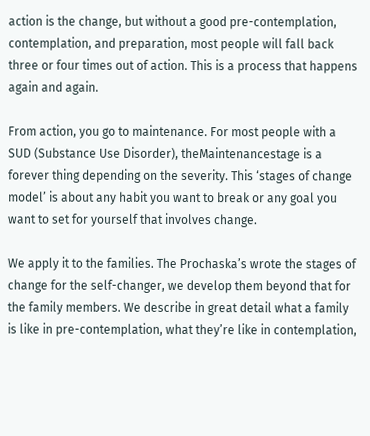action is the change, but without a good pre-contemplation, contemplation, and preparation, most people will fall back three or four times out of action. This is a process that happens again and again.

From action, you go to maintenance. For most people with a SUD (Substance Use Disorder), theMaintenancestage is a forever thing depending on the severity. This ‘stages of change model’ is about any habit you want to break or any goal you want to set for yourself that involves change.

We apply it to the families. The Prochaska’s wrote the stages of change for the self-changer, we develop them beyond that for the family members. We describe in great detail what a family is like in pre-contemplation, what they’re like in contemplation,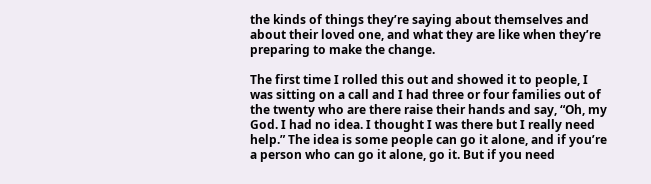the kinds of things they’re saying about themselves and about their loved one, and what they are like when they’re preparing to make the change.

The first time I rolled this out and showed it to people, I was sitting on a call and I had three or four families out of the twenty who are there raise their hands and say, “Oh, my God. I had no idea. I thought I was there but I really need help.” The idea is some people can go it alone, and if you’re a person who can go it alone, go it. But if you need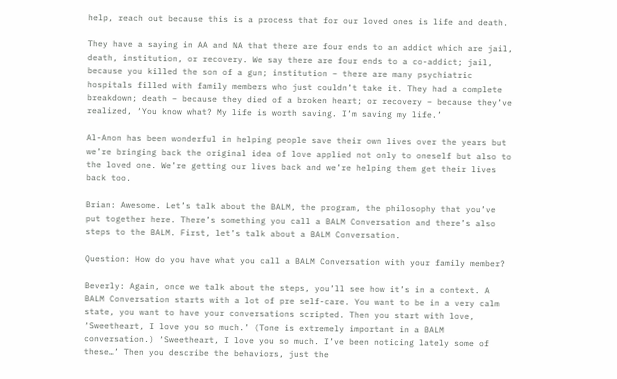help, reach out because this is a process that for our loved ones is life and death.

They have a saying in AA and NA that there are four ends to an addict which are jail, death, institution, or recovery. We say there are four ends to a co-addict; jail, because you killed the son of a gun; institution – there are many psychiatric hospitals filled with family members who just couldn’t take it. They had a complete breakdown; death – because they died of a broken heart; or recovery – because they’ve realized, ‘You know what? My life is worth saving. I’m saving my life.’

Al-Anon has been wonderful in helping people save their own lives over the years but we’re bringing back the original idea of love applied not only to oneself but also to the loved one. We’re getting our lives back and we’re helping them get their lives back too.

Brian: Awesome. Let’s talk about the BALM, the program, the philosophy that you’ve put together here. There’s something you call a BALM Conversation and there’s also steps to the BALM. First, let’s talk about a BALM Conversation.

Question: How do you have what you call a BALM Conversation with your family member?

Beverly: Again, once we talk about the steps, you’ll see how it’s in a context. A BALM Conversation starts with a lot of pre self-care. You want to be in a very calm state, you want to have your conversations scripted. Then you start with love, ‘Sweetheart, I love you so much.’ (Tone is extremely important in a BALM conversation.) ‘Sweetheart, I love you so much. I’ve been noticing lately some of these…’ Then you describe the behaviors, just the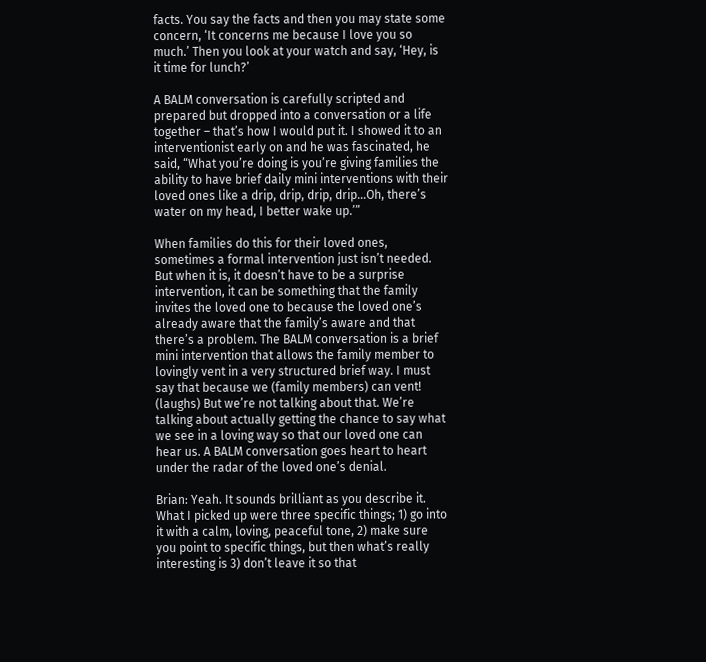facts. You say the facts and then you may state some concern, ‘It concerns me because I love you so much.’ Then you look at your watch and say, ‘Hey, is it time for lunch?’

A BALM conversation is carefully scripted and prepared but dropped into a conversation or a life together – that’s how I would put it. I showed it to an interventionist early on and he was fascinated, he said, “What you’re doing is you’re giving families the ability to have brief daily mini interventions with their loved ones like a drip, drip, drip, drip…Oh, there’s water on my head, I better wake up.’”

When families do this for their loved ones, sometimes a formal intervention just isn’t needed. But when it is, it doesn’t have to be a surprise intervention, it can be something that the family invites the loved one to because the loved one’s already aware that the family’s aware and that there’s a problem. The BALM conversation is a brief mini intervention that allows the family member to lovingly vent in a very structured brief way. I must say that because we (family members) can vent! (laughs) But we’re not talking about that. We’re talking about actually getting the chance to say what we see in a loving way so that our loved one can hear us. A BALM conversation goes heart to heart under the radar of the loved one’s denial.

Brian: Yeah. It sounds brilliant as you describe it. What I picked up were three specific things; 1) go into it with a calm, loving, peaceful tone, 2) make sure you point to specific things, but then what’s really interesting is 3) don’t leave it so that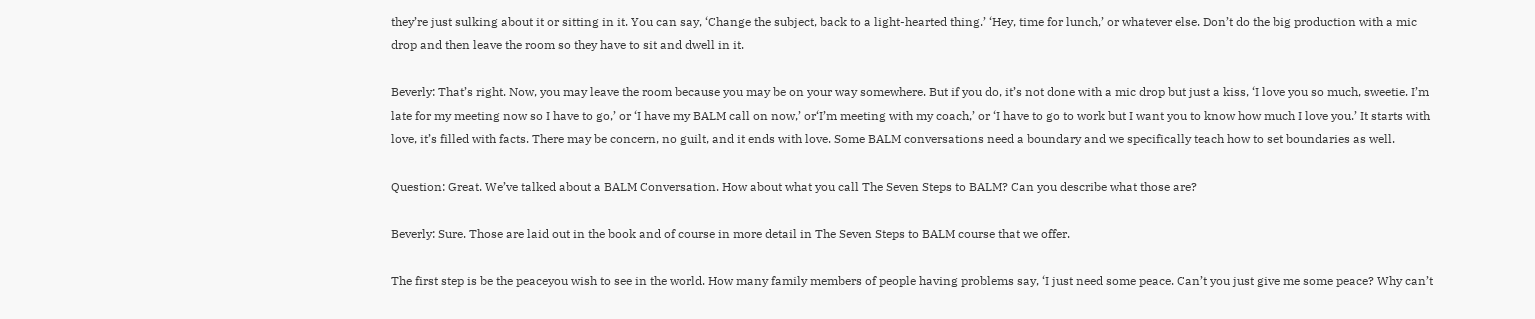they’re just sulking about it or sitting in it. You can say, ‘Change the subject, back to a light-hearted thing.’ ‘Hey, time for lunch,’ or whatever else. Don’t do the big production with a mic drop and then leave the room so they have to sit and dwell in it.

Beverly: That’s right. Now, you may leave the room because you may be on your way somewhere. But if you do, it’s not done with a mic drop but just a kiss, ‘I love you so much, sweetie. I’m late for my meeting now so I have to go,’ or ‘I have my BALM call on now,’ or‘I’m meeting with my coach,’ or ‘I have to go to work but I want you to know how much I love you.’ It starts with love, it’s filled with facts. There may be concern, no guilt, and it ends with love. Some BALM conversations need a boundary and we specifically teach how to set boundaries as well.

Question: Great. We’ve talked about a BALM Conversation. How about what you call The Seven Steps to BALM? Can you describe what those are?

Beverly: Sure. Those are laid out in the book and of course in more detail in The Seven Steps to BALM course that we offer.

The first step is be the peaceyou wish to see in the world. How many family members of people having problems say, ‘I just need some peace. Can’t you just give me some peace? Why can’t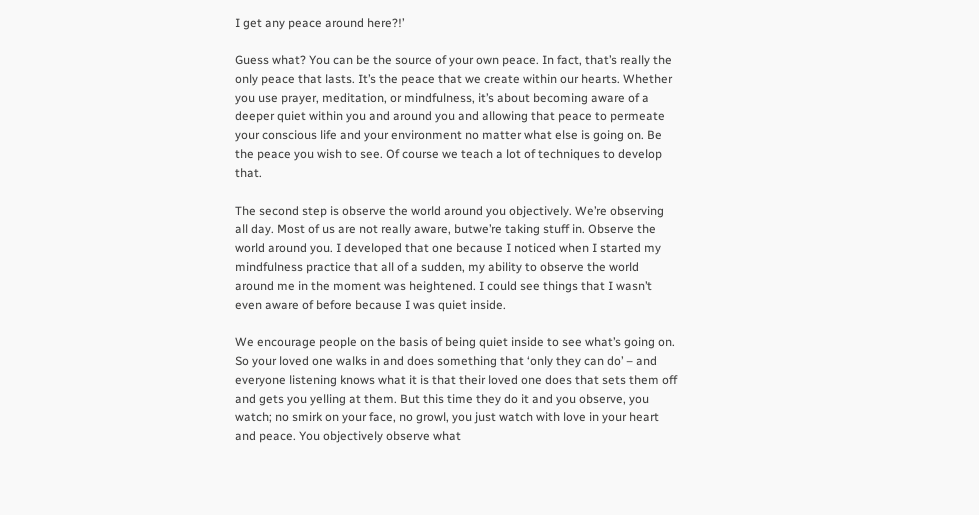I get any peace around here?!’

Guess what? You can be the source of your own peace. In fact, that’s really the only peace that lasts. It’s the peace that we create within our hearts. Whether you use prayer, meditation, or mindfulness, it’s about becoming aware of a deeper quiet within you and around you and allowing that peace to permeate your conscious life and your environment no matter what else is going on. Be the peace you wish to see. Of course we teach a lot of techniques to develop that.

The second step is observe the world around you objectively. We’re observing all day. Most of us are not really aware, butwe’re taking stuff in. Observe the world around you. I developed that one because I noticed when I started my mindfulness practice that all of a sudden, my ability to observe the world around me in the moment was heightened. I could see things that I wasn’t even aware of before because I was quiet inside.

We encourage people on the basis of being quiet inside to see what’s going on. So your loved one walks in and does something that ‘only they can do’ – and everyone listening knows what it is that their loved one does that sets them off and gets you yelling at them. But this time they do it and you observe, you watch; no smirk on your face, no growl, you just watch with love in your heart and peace. You objectively observe what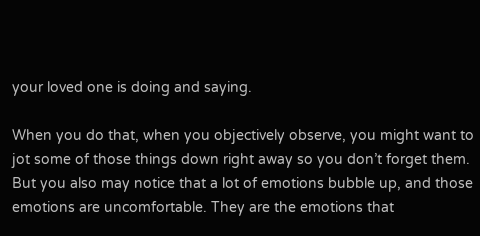your loved one is doing and saying.

When you do that, when you objectively observe, you might want to jot some of those things down right away so you don’t forget them. But you also may notice that a lot of emotions bubble up, and those emotions are uncomfortable. They are the emotions that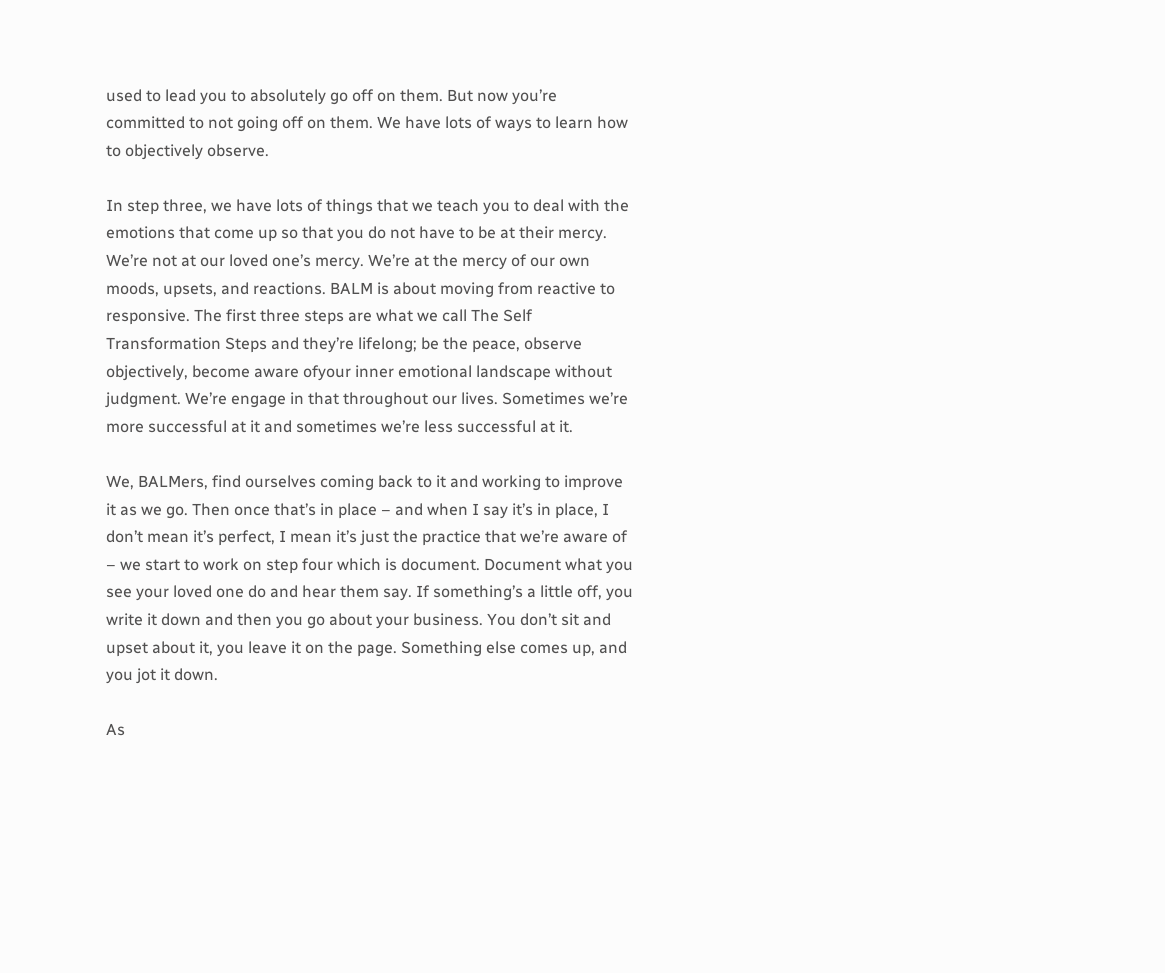used to lead you to absolutely go off on them. But now you’re committed to not going off on them. We have lots of ways to learn how to objectively observe.

In step three, we have lots of things that we teach you to deal with the emotions that come up so that you do not have to be at their mercy. We’re not at our loved one’s mercy. We’re at the mercy of our own moods, upsets, and reactions. BALM is about moving from reactive to responsive. The first three steps are what we call The Self Transformation Steps and they’re lifelong; be the peace, observe objectively, become aware ofyour inner emotional landscape without judgment. We’re engage in that throughout our lives. Sometimes we’re more successful at it and sometimes we’re less successful at it.

We, BALMers, find ourselves coming back to it and working to improve it as we go. Then once that’s in place – and when I say it’s in place, I don’t mean it’s perfect, I mean it’s just the practice that we’re aware of – we start to work on step four which is document. Document what you see your loved one do and hear them say. If something’s a little off, you write it down and then you go about your business. You don’t sit and upset about it, you leave it on the page. Something else comes up, and you jot it down.

As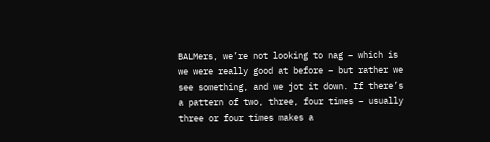BALMers, we’re not looking to nag – which is we were really good at before – but rather we see something, and we jot it down. If there’s a pattern of two, three, four times – usually three or four times makes a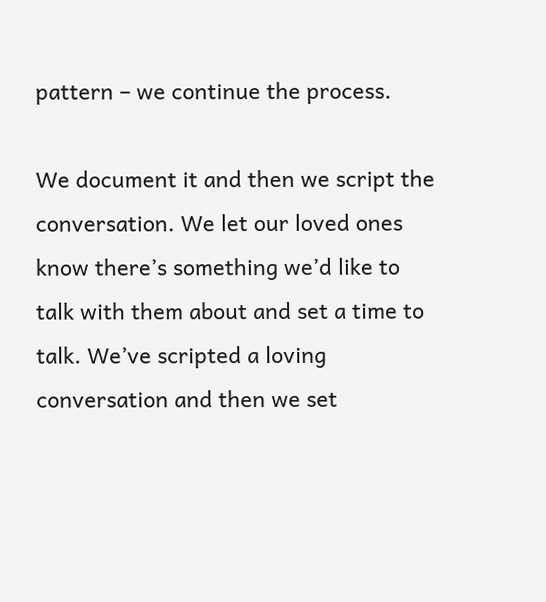pattern – we continue the process.

We document it and then we script the conversation. We let our loved ones know there’s something we’d like to talk with them about and set a time to talk. We’ve scripted a loving conversation and then we set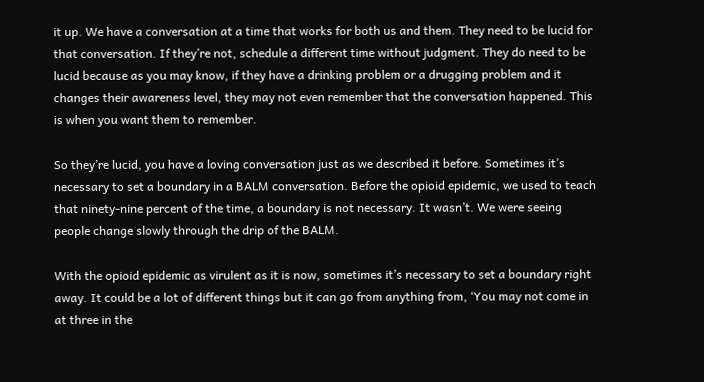it up. We have a conversation at a time that works for both us and them. They need to be lucid for that conversation. If they’re not, schedule a different time without judgment. They do need to be lucid because as you may know, if they have a drinking problem or a drugging problem and it changes their awareness level, they may not even remember that the conversation happened. This is when you want them to remember.

So they’re lucid, you have a loving conversation just as we described it before. Sometimes it’s necessary to set a boundary in a BALM conversation. Before the opioid epidemic, we used to teach that ninety-nine percent of the time, a boundary is not necessary. It wasn’t. We were seeing people change slowly through the drip of the BALM.

With the opioid epidemic as virulent as it is now, sometimes it’s necessary to set a boundary right away. It could be a lot of different things but it can go from anything from, ‘You may not come in at three in the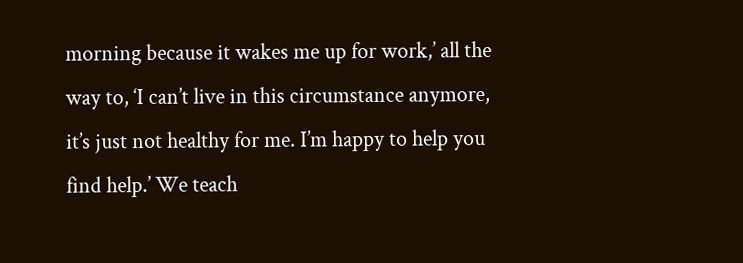morning because it wakes me up for work,’ all the way to, ‘I can’t live in this circumstance anymore, it’s just not healthy for me. I’m happy to help you find help.’ We teach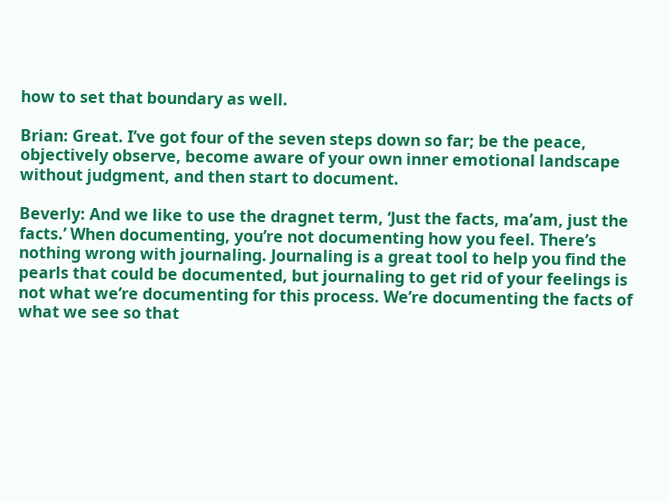how to set that boundary as well.

Brian: Great. I’ve got four of the seven steps down so far; be the peace, objectively observe, become aware of your own inner emotional landscape without judgment, and then start to document.

Beverly: And we like to use the dragnet term, ‘Just the facts, ma’am, just the facts.’ When documenting, you’re not documenting how you feel. There’s nothing wrong with journaling. Journaling is a great tool to help you find the pearls that could be documented, but journaling to get rid of your feelings is not what we’re documenting for this process. We’re documenting the facts of what we see so that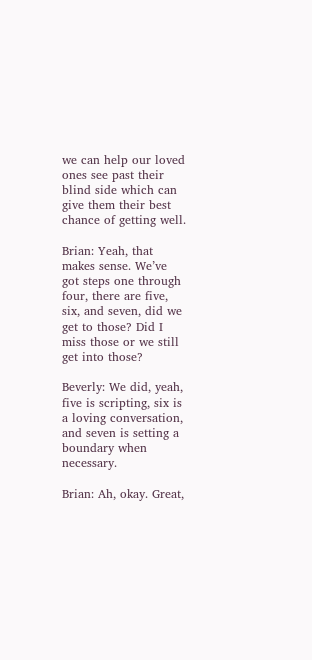we can help our loved ones see past their blind side which can give them their best chance of getting well.

Brian: Yeah, that makes sense. We’ve got steps one through four, there are five, six, and seven, did we get to those? Did I miss those or we still get into those?

Beverly: We did, yeah, five is scripting, six is a loving conversation, and seven is setting a boundary when necessary.

Brian: Ah, okay. Great,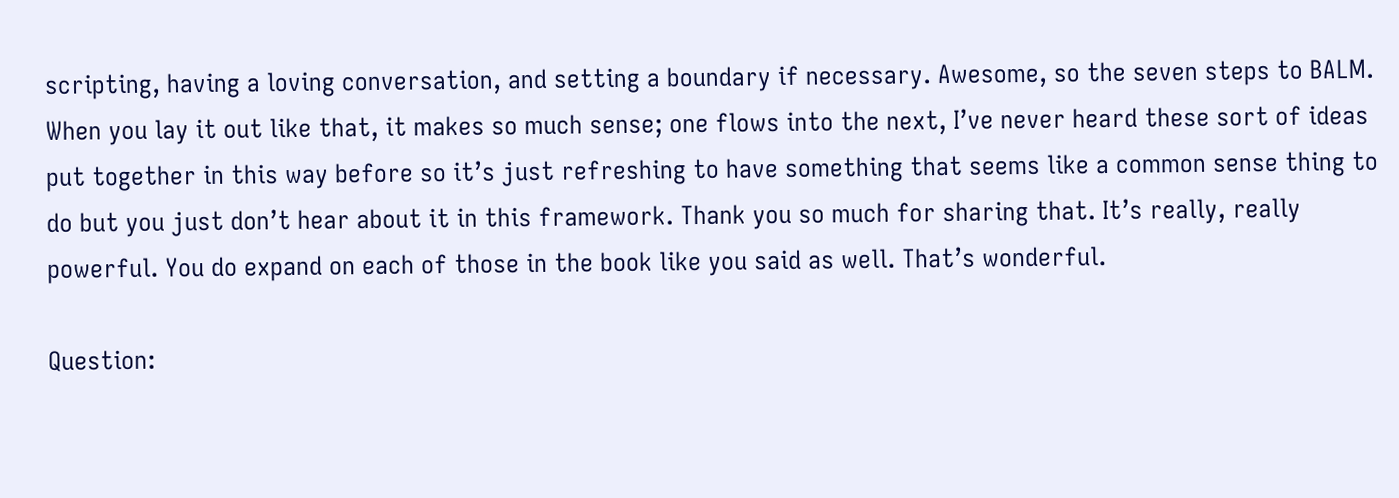scripting, having a loving conversation, and setting a boundary if necessary. Awesome, so the seven steps to BALM. When you lay it out like that, it makes so much sense; one flows into the next, I’ve never heard these sort of ideas put together in this way before so it’s just refreshing to have something that seems like a common sense thing to do but you just don’t hear about it in this framework. Thank you so much for sharing that. It’s really, really powerful. You do expand on each of those in the book like you said as well. That’s wonderful.

Question: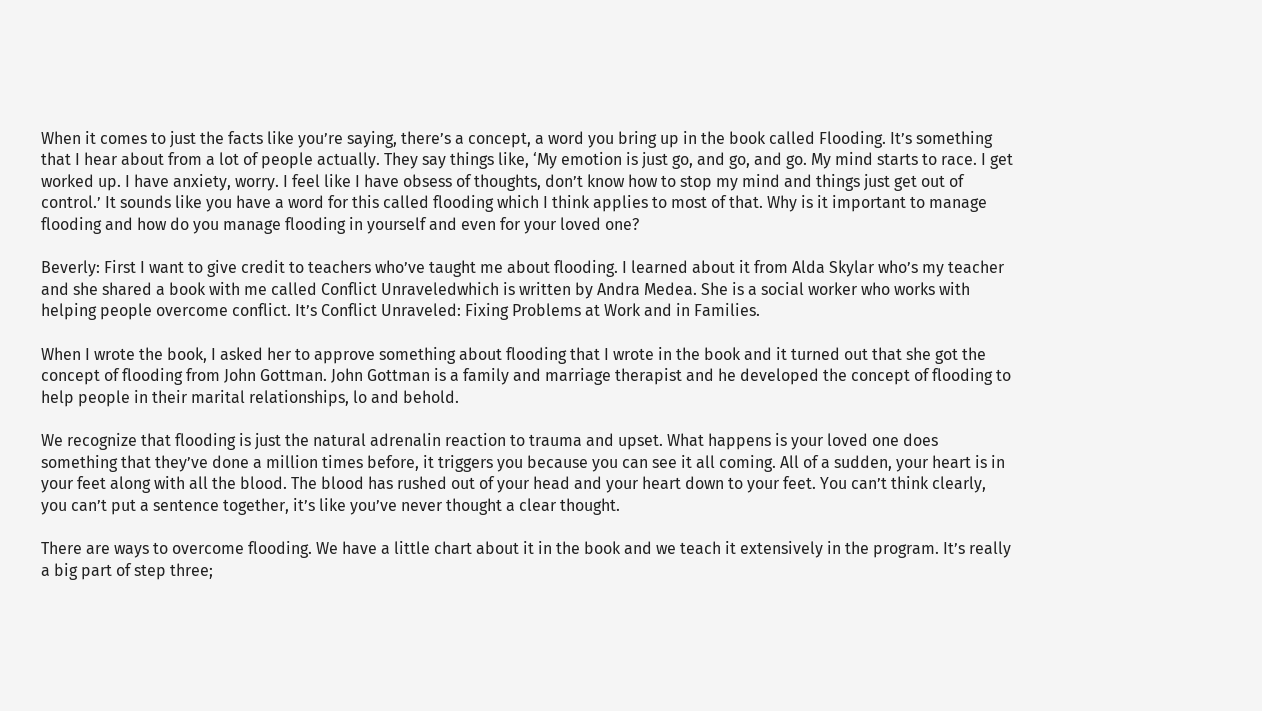When it comes to just the facts like you’re saying, there’s a concept, a word you bring up in the book called Flooding. It’s something that I hear about from a lot of people actually. They say things like, ‘My emotion is just go, and go, and go. My mind starts to race. I get worked up. I have anxiety, worry. I feel like I have obsess of thoughts, don’t know how to stop my mind and things just get out of control.’ It sounds like you have a word for this called flooding which I think applies to most of that. Why is it important to manage flooding and how do you manage flooding in yourself and even for your loved one?

Beverly: First I want to give credit to teachers who’ve taught me about flooding. I learned about it from Alda Skylar who’s my teacher and she shared a book with me called Conflict Unraveledwhich is written by Andra Medea. She is a social worker who works with helping people overcome conflict. It’s Conflict Unraveled: Fixing Problems at Work and in Families.

When I wrote the book, I asked her to approve something about flooding that I wrote in the book and it turned out that she got the concept of flooding from John Gottman. John Gottman is a family and marriage therapist and he developed the concept of flooding to help people in their marital relationships, lo and behold.

We recognize that flooding is just the natural adrenalin reaction to trauma and upset. What happens is your loved one does something that they’ve done a million times before, it triggers you because you can see it all coming. All of a sudden, your heart is in your feet along with all the blood. The blood has rushed out of your head and your heart down to your feet. You can’t think clearly, you can’t put a sentence together, it’s like you’ve never thought a clear thought.

There are ways to overcome flooding. We have a little chart about it in the book and we teach it extensively in the program. It’s really a big part of step three;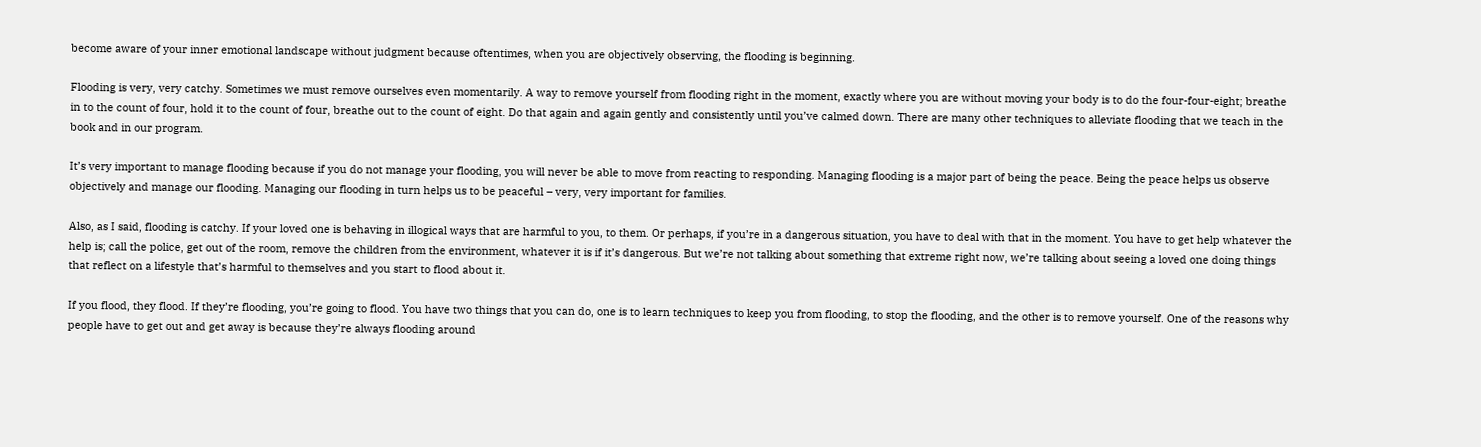become aware of your inner emotional landscape without judgment because oftentimes, when you are objectively observing, the flooding is beginning.

Flooding is very, very catchy. Sometimes we must remove ourselves even momentarily. A way to remove yourself from flooding right in the moment, exactly where you are without moving your body is to do the four-four-eight; breathe in to the count of four, hold it to the count of four, breathe out to the count of eight. Do that again and again gently and consistently until you’ve calmed down. There are many other techniques to alleviate flooding that we teach in the book and in our program.

It’s very important to manage flooding because if you do not manage your flooding, you will never be able to move from reacting to responding. Managing flooding is a major part of being the peace. Being the peace helps us observe objectively and manage our flooding. Managing our flooding in turn helps us to be peaceful – very, very important for families.

Also, as I said, flooding is catchy. If your loved one is behaving in illogical ways that are harmful to you, to them. Or perhaps, if you’re in a dangerous situation, you have to deal with that in the moment. You have to get help whatever the help is; call the police, get out of the room, remove the children from the environment, whatever it is if it’s dangerous. But we’re not talking about something that extreme right now, we’re talking about seeing a loved one doing things that reflect on a lifestyle that’s harmful to themselves and you start to flood about it.

If you flood, they flood. If they’re flooding, you’re going to flood. You have two things that you can do, one is to learn techniques to keep you from flooding, to stop the flooding, and the other is to remove yourself. One of the reasons why people have to get out and get away is because they’re always flooding around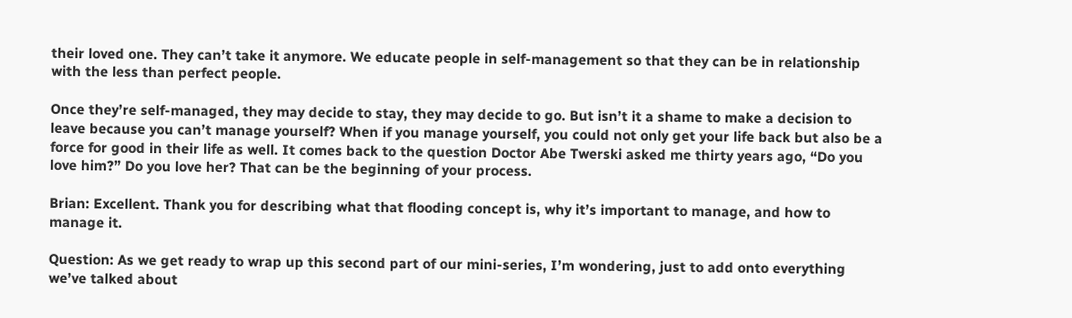their loved one. They can’t take it anymore. We educate people in self-management so that they can be in relationship with the less than perfect people.

Once they’re self-managed, they may decide to stay, they may decide to go. But isn’t it a shame to make a decision to leave because you can’t manage yourself? When if you manage yourself, you could not only get your life back but also be a force for good in their life as well. It comes back to the question Doctor Abe Twerski asked me thirty years ago, “Do you love him?” Do you love her? That can be the beginning of your process.

Brian: Excellent. Thank you for describing what that flooding concept is, why it’s important to manage, and how to manage it.

Question: As we get ready to wrap up this second part of our mini-series, I’m wondering, just to add onto everything we’ve talked about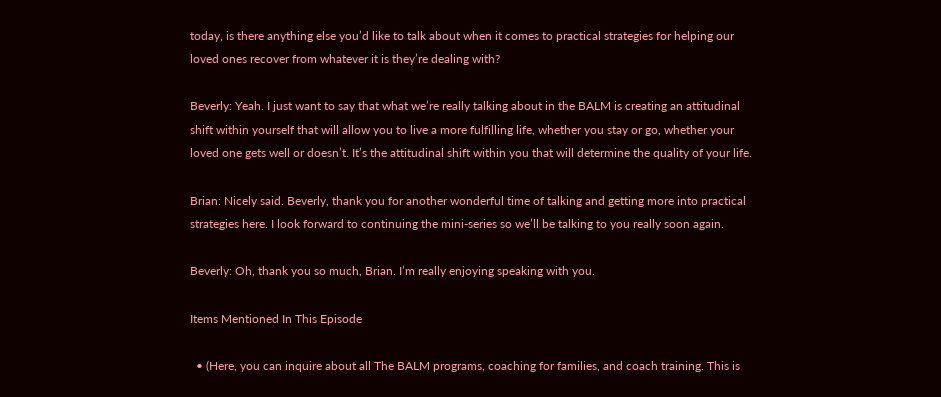today, is there anything else you’d like to talk about when it comes to practical strategies for helping our loved ones recover from whatever it is they’re dealing with?

Beverly: Yeah. I just want to say that what we’re really talking about in the BALM is creating an attitudinal shift within yourself that will allow you to live a more fulfilling life, whether you stay or go, whether your loved one gets well or doesn’t. It’s the attitudinal shift within you that will determine the quality of your life.

Brian: Nicely said. Beverly, thank you for another wonderful time of talking and getting more into practical strategies here. I look forward to continuing the mini-series so we’ll be talking to you really soon again.

Beverly: Oh, thank you so much, Brian. I’m really enjoying speaking with you.

Items Mentioned In This Episode

  • (Here, you can inquire about all The BALM programs, coaching for families, and coach training. This is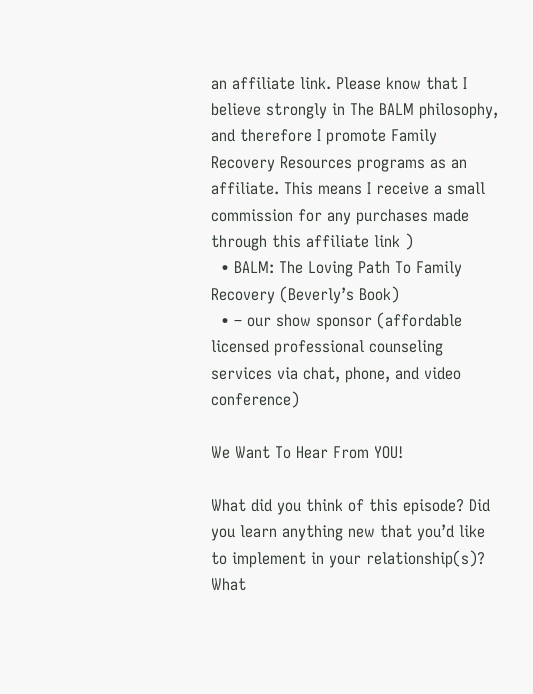an affiliate link. Please know that I believe strongly in The BALM philosophy, and therefore I promote Family Recovery Resources programs as an affiliate. This means I receive a small commission for any purchases made through this affiliate link )
  • BALM: The Loving Path To Family Recovery (Beverly’s Book)
  • – our show sponsor (affordable licensed professional counseling services via chat, phone, and video conference)

We Want To Hear From YOU!

What did you think of this episode? Did you learn anything new that you’d like to implement in your relationship(s)? What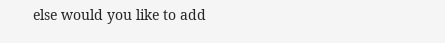else would you like to add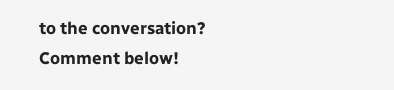to the conversation? Comment below!